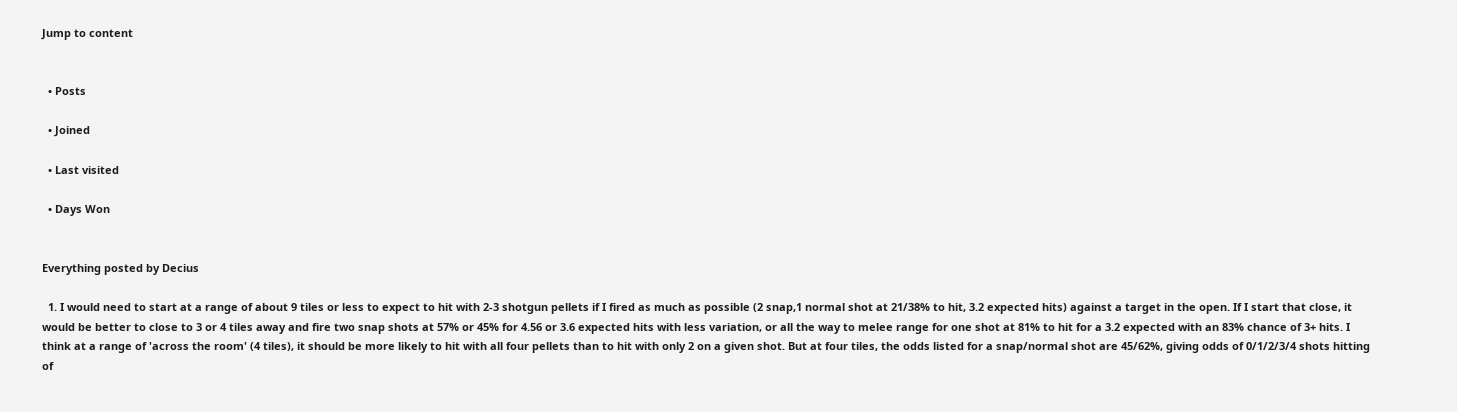Jump to content


  • Posts

  • Joined

  • Last visited

  • Days Won


Everything posted by Decius

  1. I would need to start at a range of about 9 tiles or less to expect to hit with 2-3 shotgun pellets if I fired as much as possible (2 snap,1 normal shot at 21/38% to hit, 3.2 expected hits) against a target in the open. If I start that close, it would be better to close to 3 or 4 tiles away and fire two snap shots at 57% or 45% for 4.56 or 3.6 expected hits with less variation, or all the way to melee range for one shot at 81% to hit for a 3.2 expected with an 83% chance of 3+ hits. I think at a range of 'across the room' (4 tiles), it should be more likely to hit with all four pellets than to hit with only 2 on a given shot. But at four tiles, the odds listed for a snap/normal shot are 45/62%, giving odds of 0/1/2/3/4 shots hitting of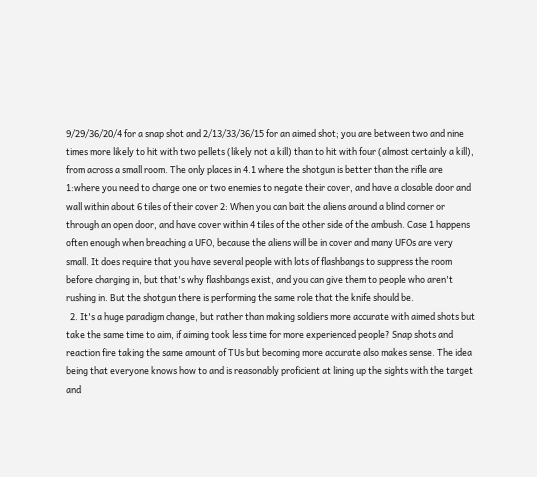9/29/36/20/4 for a snap shot and 2/13/33/36/15 for an aimed shot; you are between two and nine times more likely to hit with two pellets (likely not a kill) than to hit with four (almost certainly a kill), from across a small room. The only places in 4.1 where the shotgun is better than the rifle are 1:where you need to charge one or two enemies to negate their cover, and have a closable door and wall within about 6 tiles of their cover 2: When you can bait the aliens around a blind corner or through an open door, and have cover within 4 tiles of the other side of the ambush. Case 1 happens often enough when breaching a UFO, because the aliens will be in cover and many UFOs are very small. It does require that you have several people with lots of flashbangs to suppress the room before charging in, but that's why flashbangs exist, and you can give them to people who aren't rushing in. But the shotgun there is performing the same role that the knife should be.
  2. It's a huge paradigm change, but rather than making soldiers more accurate with aimed shots but take the same time to aim, if aiming took less time for more experienced people? Snap shots and reaction fire taking the same amount of TUs but becoming more accurate also makes sense. The idea being that everyone knows how to and is reasonably proficient at lining up the sights with the target and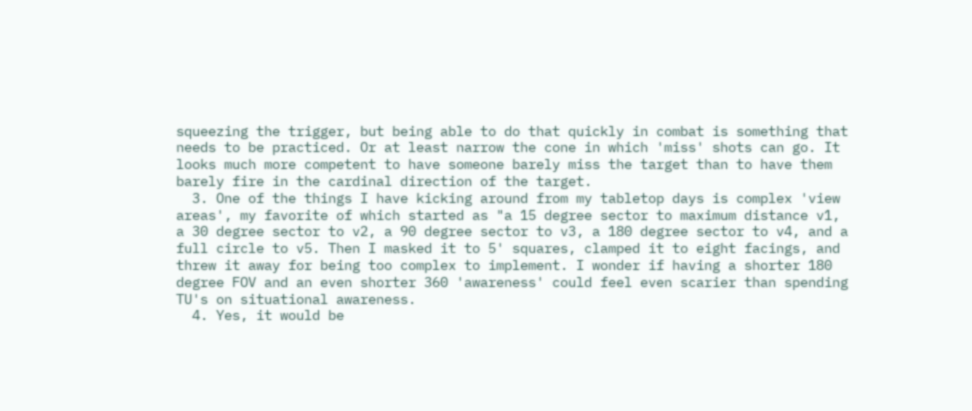squeezing the trigger, but being able to do that quickly in combat is something that needs to be practiced. Or at least narrow the cone in which 'miss' shots can go. It looks much more competent to have someone barely miss the target than to have them barely fire in the cardinal direction of the target.
  3. One of the things I have kicking around from my tabletop days is complex 'view areas', my favorite of which started as "a 15 degree sector to maximum distance v1, a 30 degree sector to v2, a 90 degree sector to v3, a 180 degree sector to v4, and a full circle to v5. Then I masked it to 5' squares, clamped it to eight facings, and threw it away for being too complex to implement. I wonder if having a shorter 180 degree FOV and an even shorter 360 'awareness' could feel even scarier than spending TU's on situational awareness.
  4. Yes, it would be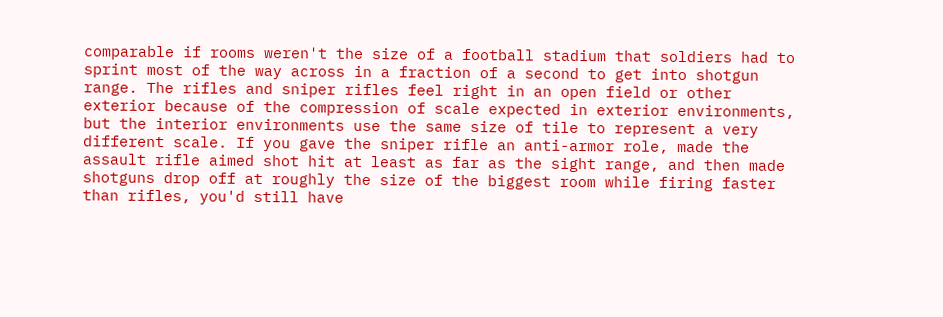comparable if rooms weren't the size of a football stadium that soldiers had to sprint most of the way across in a fraction of a second to get into shotgun range. The rifles and sniper rifles feel right in an open field or other exterior because of the compression of scale expected in exterior environments, but the interior environments use the same size of tile to represent a very different scale. If you gave the sniper rifle an anti-armor role, made the assault rifle aimed shot hit at least as far as the sight range, and then made shotguns drop off at roughly the size of the biggest room while firing faster than rifles, you'd still have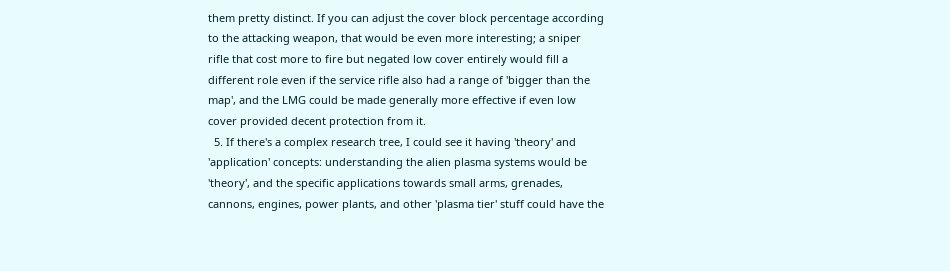them pretty distinct. If you can adjust the cover block percentage according to the attacking weapon, that would be even more interesting; a sniper rifle that cost more to fire but negated low cover entirely would fill a different role even if the service rifle also had a range of 'bigger than the map', and the LMG could be made generally more effective if even low cover provided decent protection from it.
  5. If there's a complex research tree, I could see it having 'theory' and 'application' concepts: understanding the alien plasma systems would be 'theory', and the specific applications towards small arms, grenades, cannons, engines, power plants, and other 'plasma tier' stuff could have the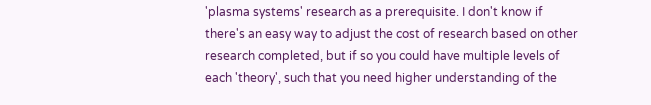'plasma systems' research as a prerequisite. I don't know if there's an easy way to adjust the cost of research based on other research completed, but if so you could have multiple levels of each 'theory', such that you need higher understanding of the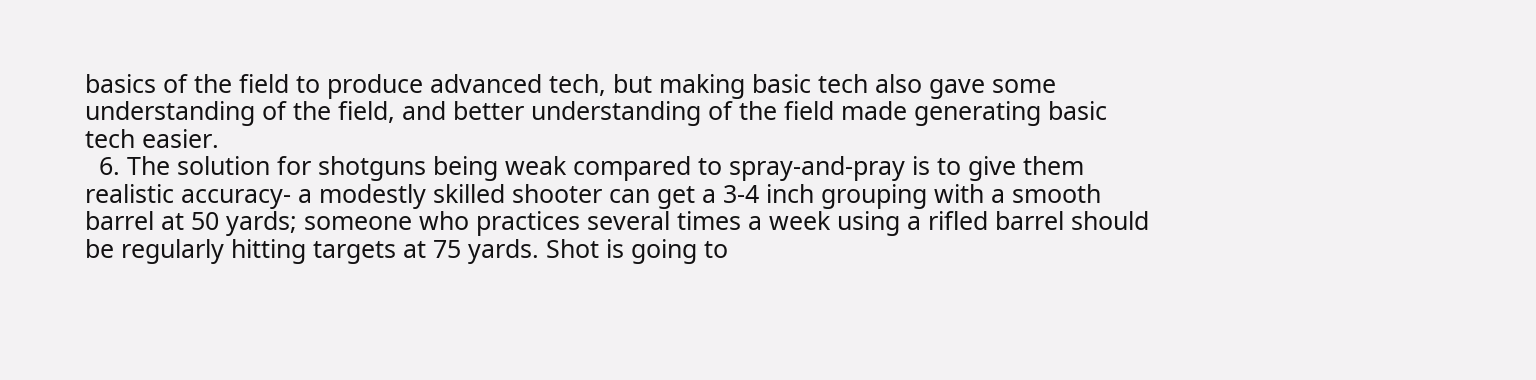basics of the field to produce advanced tech, but making basic tech also gave some understanding of the field, and better understanding of the field made generating basic tech easier.
  6. The solution for shotguns being weak compared to spray-and-pray is to give them realistic accuracy- a modestly skilled shooter can get a 3-4 inch grouping with a smooth barrel at 50 yards; someone who practices several times a week using a rifled barrel should be regularly hitting targets at 75 yards. Shot is going to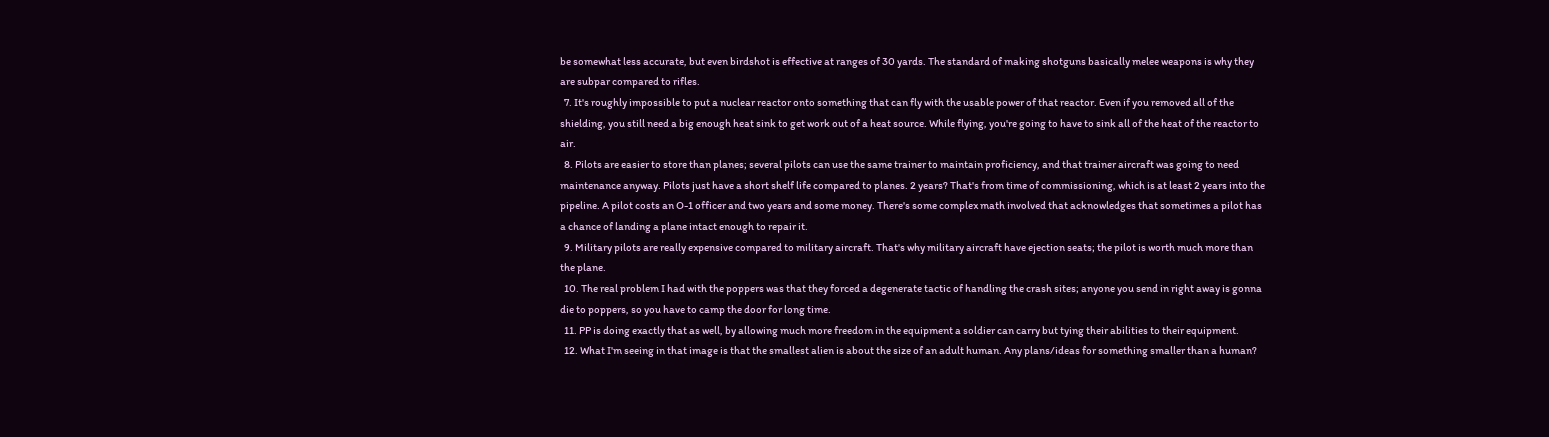be somewhat less accurate, but even birdshot is effective at ranges of 30 yards. The standard of making shotguns basically melee weapons is why they are subpar compared to rifles.
  7. It's roughly impossible to put a nuclear reactor onto something that can fly with the usable power of that reactor. Even if you removed all of the shielding, you still need a big enough heat sink to get work out of a heat source. While flying, you're going to have to sink all of the heat of the reactor to air.
  8. Pilots are easier to store than planes; several pilots can use the same trainer to maintain proficiency, and that trainer aircraft was going to need maintenance anyway. Pilots just have a short shelf life compared to planes. 2 years? That's from time of commissioning, which is at least 2 years into the pipeline. A pilot costs an O-1 officer and two years and some money. There's some complex math involved that acknowledges that sometimes a pilot has a chance of landing a plane intact enough to repair it.
  9. Military pilots are really expensive compared to military aircraft. That's why military aircraft have ejection seats; the pilot is worth much more than the plane.
  10. The real problem I had with the poppers was that they forced a degenerate tactic of handling the crash sites; anyone you send in right away is gonna die to poppers, so you have to camp the door for long time.
  11. PP is doing exactly that as well, by allowing much more freedom in the equipment a soldier can carry but tying their abilities to their equipment.
  12. What I'm seeing in that image is that the smallest alien is about the size of an adult human. Any plans/ideas for something smaller than a human?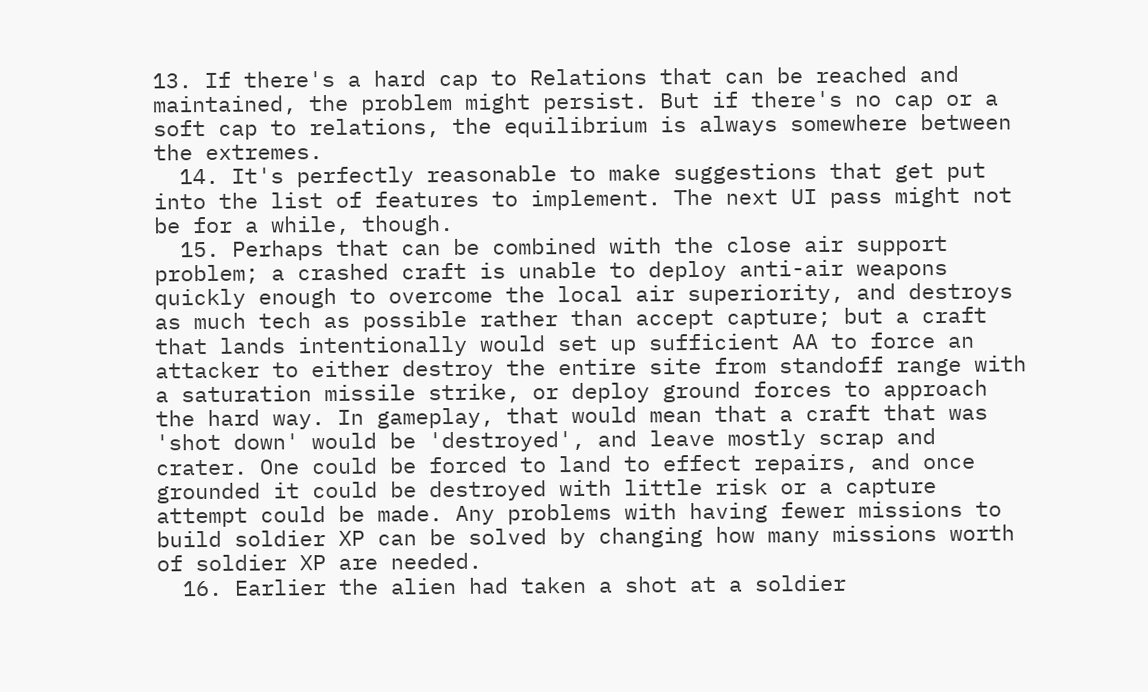13. If there's a hard cap to Relations that can be reached and maintained, the problem might persist. But if there's no cap or a soft cap to relations, the equilibrium is always somewhere between the extremes.
  14. It's perfectly reasonable to make suggestions that get put into the list of features to implement. The next UI pass might not be for a while, though.
  15. Perhaps that can be combined with the close air support problem; a crashed craft is unable to deploy anti-air weapons quickly enough to overcome the local air superiority, and destroys as much tech as possible rather than accept capture; but a craft that lands intentionally would set up sufficient AA to force an attacker to either destroy the entire site from standoff range with a saturation missile strike, or deploy ground forces to approach the hard way. In gameplay, that would mean that a craft that was 'shot down' would be 'destroyed', and leave mostly scrap and crater. One could be forced to land to effect repairs, and once grounded it could be destroyed with little risk or a capture attempt could be made. Any problems with having fewer missions to build soldier XP can be solved by changing how many missions worth of soldier XP are needed.
  16. Earlier the alien had taken a shot at a soldier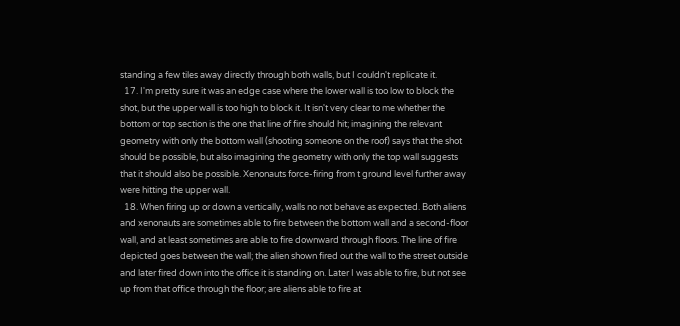standing a few tiles away directly through both walls, but I couldn't replicate it.
  17. I'm pretty sure it was an edge case where the lower wall is too low to block the shot, but the upper wall is too high to block it. It isn't very clear to me whether the bottom or top section is the one that line of fire should hit; imagining the relevant geometry with only the bottom wall (shooting someone on the roof) says that the shot should be possible, but also imagining the geometry with only the top wall suggests that it should also be possible. Xenonauts force-firing from t ground level further away were hitting the upper wall.
  18. When firing up or down a vertically, walls no not behave as expected. Both aliens and xenonauts are sometimes able to fire between the bottom wall and a second-floor wall, and at least sometimes are able to fire downward through floors. The line of fire depicted goes between the wall; the alien shown fired out the wall to the street outside and later fired down into the office it is standing on. Later I was able to fire, but not see up from that office through the floor; are aliens able to fire at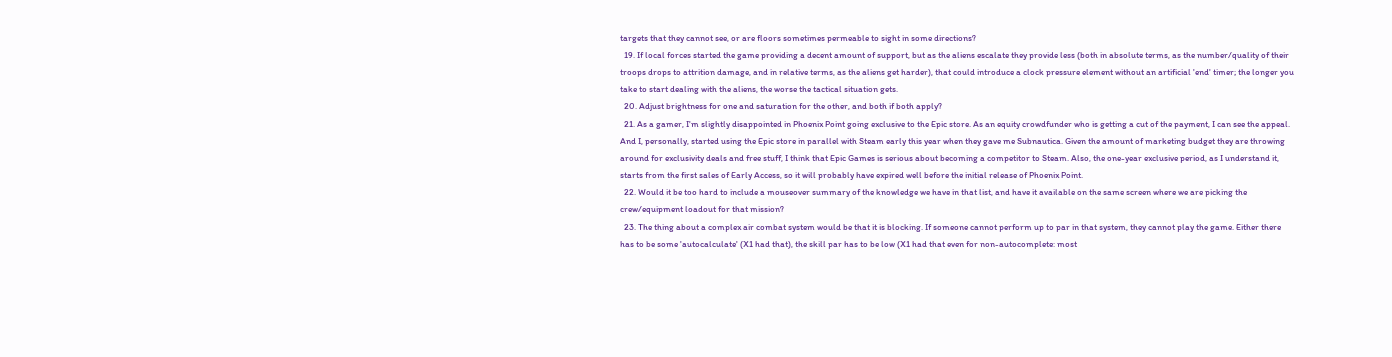targets that they cannot see, or are floors sometimes permeable to sight in some directions?
  19. If local forces started the game providing a decent amount of support, but as the aliens escalate they provide less (both in absolute terms, as the number/quality of their troops drops to attrition damage, and in relative terms, as the aliens get harder), that could introduce a clock pressure element without an artificial 'end' timer; the longer you take to start dealing with the aliens, the worse the tactical situation gets.
  20. Adjust brightness for one and saturation for the other, and both if both apply?
  21. As a gamer, I'm slightly disappointed in Phoenix Point going exclusive to the Epic store. As an equity crowdfunder who is getting a cut of the payment, I can see the appeal. And I, personally, started using the Epic store in parallel with Steam early this year when they gave me Subnautica. Given the amount of marketing budget they are throwing around for exclusivity deals and free stuff, I think that Epic Games is serious about becoming a competitor to Steam. Also, the one-year exclusive period, as I understand it, starts from the first sales of Early Access, so it will probably have expired well before the initial release of Phoenix Point.
  22. Would it be too hard to include a mouseover summary of the knowledge we have in that list, and have it available on the same screen where we are picking the crew/equipment loadout for that mission?
  23. The thing about a complex air combat system would be that it is blocking. If someone cannot perform up to par in that system, they cannot play the game. Either there has to be some 'autocalculate' (X1 had that), the skill par has to be low (X1 had that even for non-autocomplete: most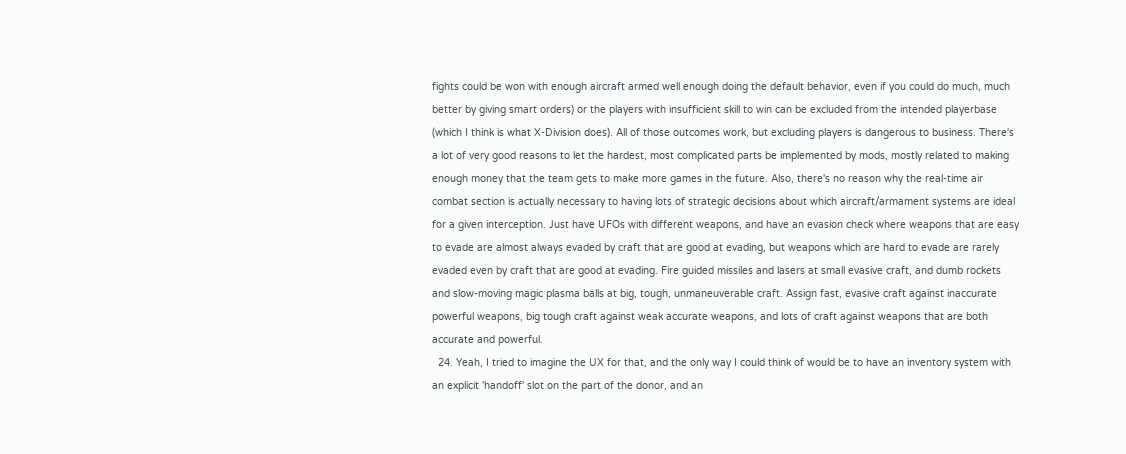fights could be won with enough aircraft armed well enough doing the default behavior, even if you could do much, much better by giving smart orders) or the players with insufficient skill to win can be excluded from the intended playerbase (which I think is what X-Division does). All of those outcomes work, but excluding players is dangerous to business. There's a lot of very good reasons to let the hardest, most complicated parts be implemented by mods, mostly related to making enough money that the team gets to make more games in the future. Also, there's no reason why the real-time air combat section is actually necessary to having lots of strategic decisions about which aircraft/armament systems are ideal for a given interception. Just have UFOs with different weapons, and have an evasion check where weapons that are easy to evade are almost always evaded by craft that are good at evading, but weapons which are hard to evade are rarely evaded even by craft that are good at evading. Fire guided missiles and lasers at small evasive craft, and dumb rockets and slow-moving magic plasma balls at big, tough, unmaneuverable craft. Assign fast, evasive craft against inaccurate powerful weapons, big tough craft against weak accurate weapons, and lots of craft against weapons that are both accurate and powerful.
  24. Yeah, I tried to imagine the UX for that, and the only way I could think of would be to have an inventory system with an explicit 'handoff' slot on the part of the donor, and an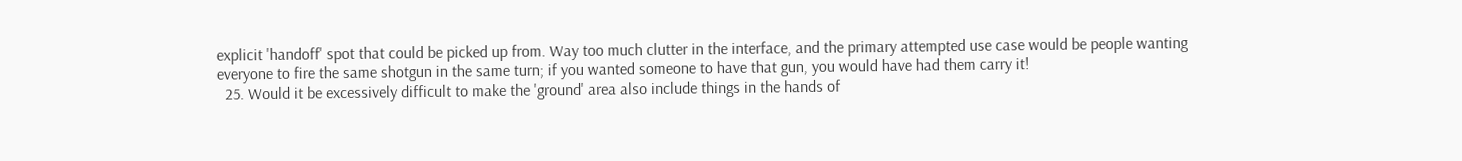explicit 'handoff' spot that could be picked up from. Way too much clutter in the interface, and the primary attempted use case would be people wanting everyone to fire the same shotgun in the same turn; if you wanted someone to have that gun, you would have had them carry it!
  25. Would it be excessively difficult to make the 'ground' area also include things in the hands of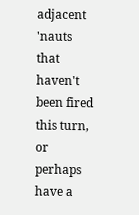adjacent 'nauts that haven't been fired this turn, or perhaps have a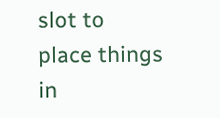slot to place things in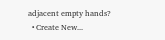adjacent empty hands?
  • Create New...